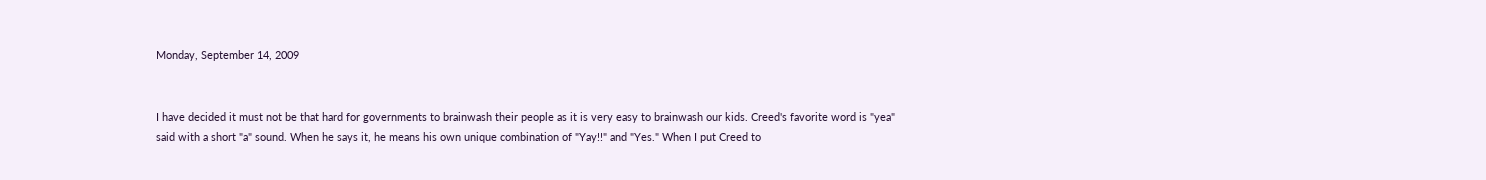Monday, September 14, 2009


I have decided it must not be that hard for governments to brainwash their people as it is very easy to brainwash our kids. Creed's favorite word is "yea" said with a short "a" sound. When he says it, he means his own unique combination of "Yay!!" and "Yes." When I put Creed to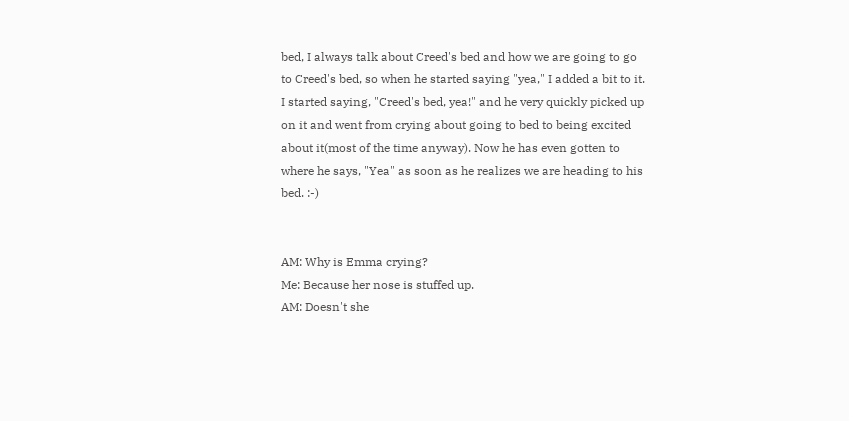bed, I always talk about Creed's bed and how we are going to go to Creed's bed, so when he started saying "yea," I added a bit to it. I started saying, "Creed's bed, yea!" and he very quickly picked up on it and went from crying about going to bed to being excited about it(most of the time anyway). Now he has even gotten to where he says, "Yea" as soon as he realizes we are heading to his bed. :-)


AM: Why is Emma crying?
Me: Because her nose is stuffed up.
AM: Doesn't she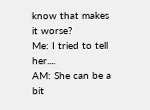know that makes it worse?
Me: I tried to tell her....
AM: She can be a bit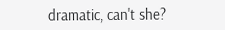dramatic, can't she?